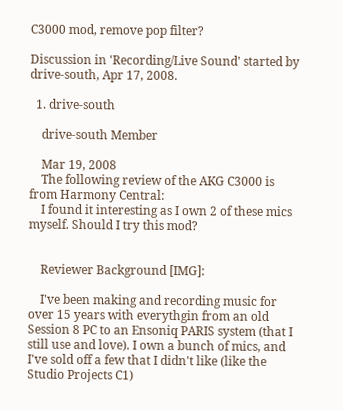C3000 mod, remove pop filter?

Discussion in 'Recording/Live Sound' started by drive-south, Apr 17, 2008.

  1. drive-south

    drive-south Member

    Mar 19, 2008
    The following review of the AKG C3000 is from Harmony Central:
    I found it interesting as I own 2 of these mics myself. Should I try this mod?


    Reviewer Background [IMG]:

    I've been making and recording music for over 15 years with everythgin from an old Session 8 PC to an Ensoniq PARIS system (that I still use and love). I own a bunch of mics, and I've sold off a few that I didn't like (like the Studio Projects C1)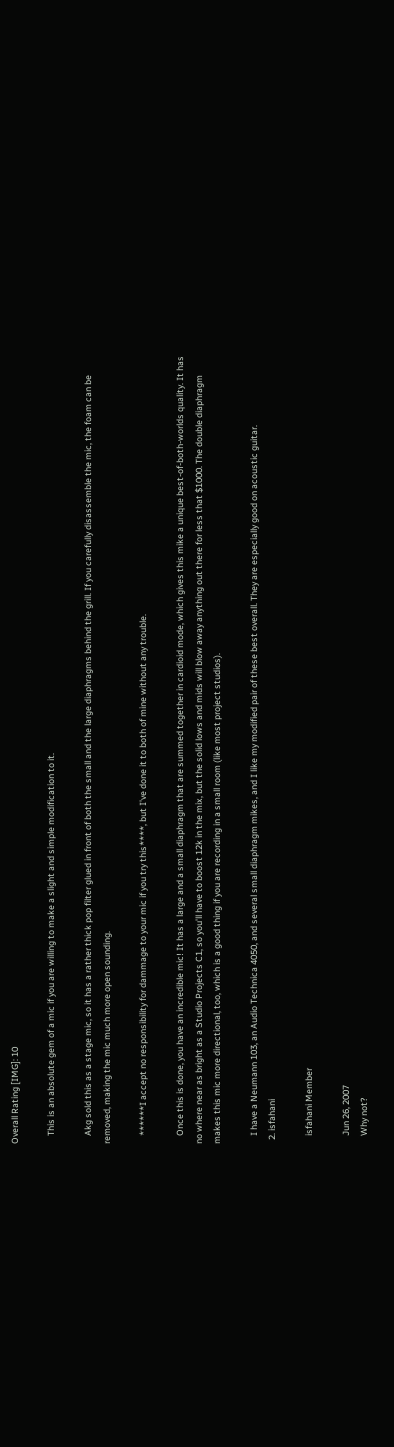Overall Rating [IMG]: 10

    This is an absolute gem of a mic if you are willing to make a slight and simple modification to it.

    Akg sold this as a stage mic, so it has a rather thick pop filter glued in front of both the small and the large diaphragms behind the grill. If you carefully disassemble the mic, the foam can be removed, making the mic much more open sounding.

    ******I accept no responsibility for dammage to your mic if you try this****, but I've done it to both of mine without any trouble.

    Once this is done, you have an incredible mic! It has a large and a small diaphragm that are summed together in cardioid mode, which gives this mike a unique best-of-both-worlds quality. It has no where near as bright as a Studio Projects C1, so you'll have to boost 12k in the mix, but the solid lows and mids will blow away anything out there for less that $1000. The double diaphragm makes this mic more directional, too, which is a good thing if you are recording in a small room (like most project studios).

    I have a Neumann 103, an Audio Technica 4050, and several small diaphragm mikes, and I like my modified pair of these best overall. They are especially good on acoustic guitar.
  2. isfahani

    isfahani Member

    Jun 26, 2007
    Why not?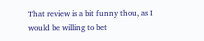That review is a bit funny thou, as I would be willing to bet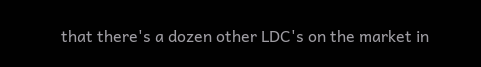that there's a dozen other LDC's on the market in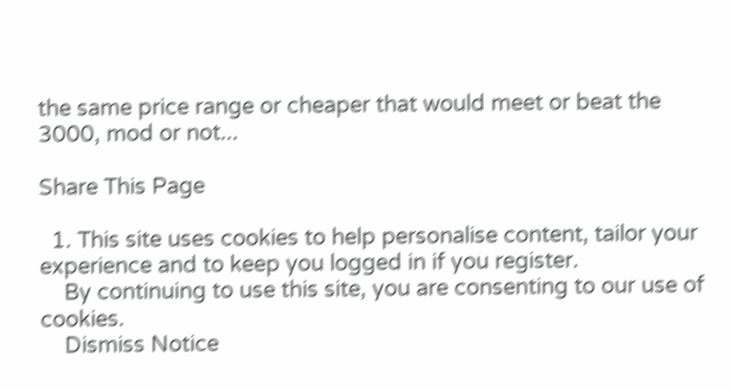the same price range or cheaper that would meet or beat the 3000, mod or not...

Share This Page

  1. This site uses cookies to help personalise content, tailor your experience and to keep you logged in if you register.
    By continuing to use this site, you are consenting to our use of cookies.
    Dismiss Notice